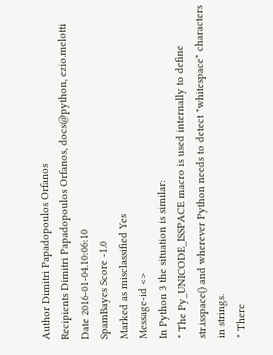Author Dimitri Papadopoulos Orfanos
Recipients Dimitri Papadopoulos Orfanos, docs@python, ezio.melotti
Date 2016-01-04.10:06:10
SpamBayes Score -1.0
Marked as misclassified Yes
Message-id <>
In Python 3 the situation is similar:
* The Py_UNICODE_ISSPACE macro is used internally to define str.isspace() and wherever Python needs to detect "whitespace" characters in strings.
* There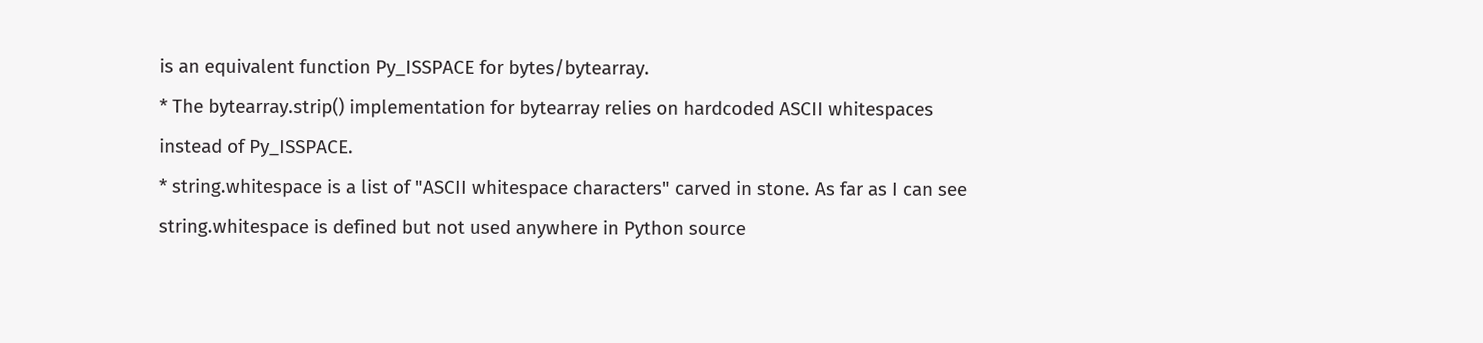is an equivalent function Py_ISSPACE for bytes/bytearray.
* The bytearray.strip() implementation for bytearray relies on hardcoded ASCII whitespaces instead of Py_ISSPACE.
* string.whitespace is a list of "ASCII whitespace characters" carved in stone. As far as I can see string.whitespace is defined but not used anywhere in Python source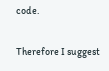code.

Therefore I suggest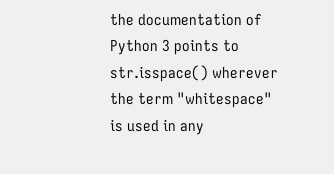the documentation of Python 3 points to str.isspace() wherever the term "whitespace" is used in any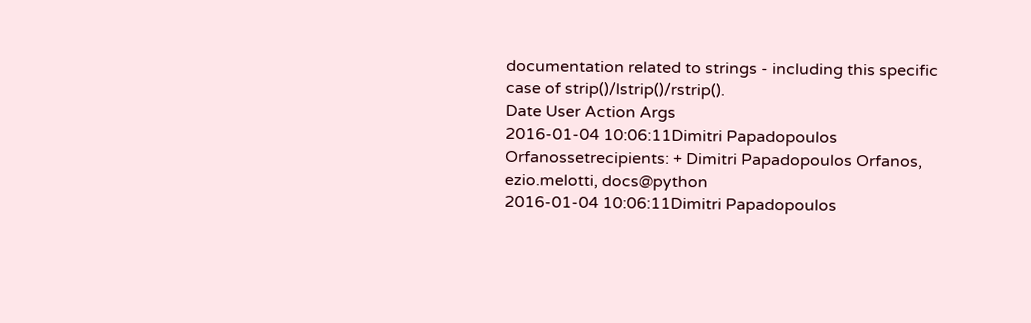documentation related to strings - including this specific case of strip()/lstrip()/rstrip().
Date User Action Args
2016-01-04 10:06:11Dimitri Papadopoulos Orfanossetrecipients: + Dimitri Papadopoulos Orfanos, ezio.melotti, docs@python
2016-01-04 10:06:11Dimitri Papadopoulos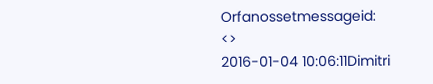Orfanossetmessageid: <>
2016-01-04 10:06:11Dimitri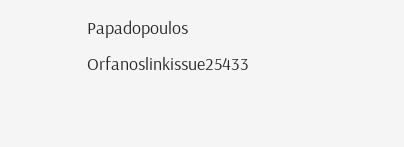Papadopoulos Orfanoslinkissue25433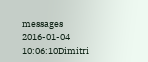messages
2016-01-04 10:06:10Dimitri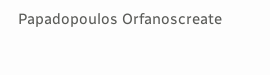Papadopoulos Orfanoscreate